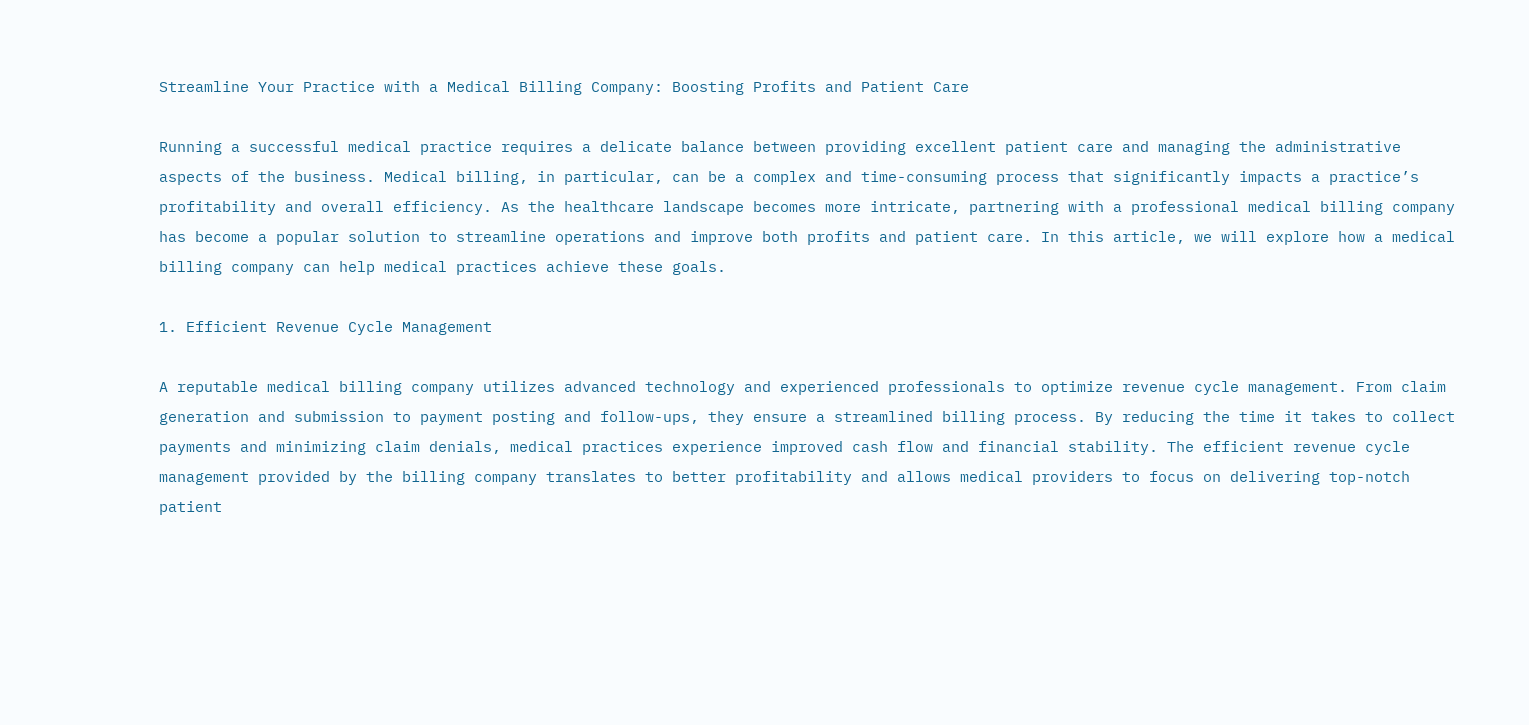Streamline Your Practice with a Medical Billing Company: Boosting Profits and Patient Care

Running a successful medical practice requires a delicate balance between providing excellent patient care and managing the administrative aspects of the business. Medical billing, in particular, can be a complex and time-consuming process that significantly impacts a practice’s profitability and overall efficiency. As the healthcare landscape becomes more intricate, partnering with a professional medical billing company has become a popular solution to streamline operations and improve both profits and patient care. In this article, we will explore how a medical billing company can help medical practices achieve these goals.

1. Efficient Revenue Cycle Management

A reputable medical billing company utilizes advanced technology and experienced professionals to optimize revenue cycle management. From claim generation and submission to payment posting and follow-ups, they ensure a streamlined billing process. By reducing the time it takes to collect payments and minimizing claim denials, medical practices experience improved cash flow and financial stability. The efficient revenue cycle management provided by the billing company translates to better profitability and allows medical providers to focus on delivering top-notch patient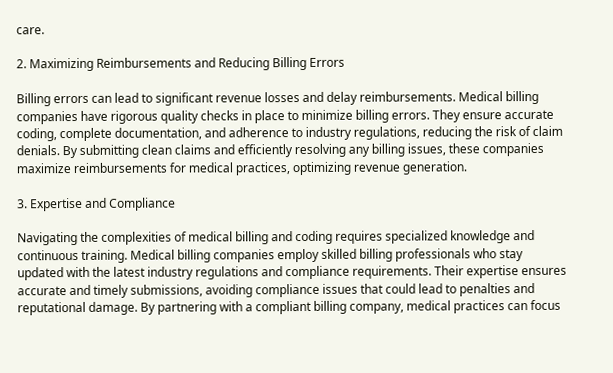care.

2. Maximizing Reimbursements and Reducing Billing Errors

Billing errors can lead to significant revenue losses and delay reimbursements. Medical billing companies have rigorous quality checks in place to minimize billing errors. They ensure accurate coding, complete documentation, and adherence to industry regulations, reducing the risk of claim denials. By submitting clean claims and efficiently resolving any billing issues, these companies maximize reimbursements for medical practices, optimizing revenue generation.

3. Expertise and Compliance

Navigating the complexities of medical billing and coding requires specialized knowledge and continuous training. Medical billing companies employ skilled billing professionals who stay updated with the latest industry regulations and compliance requirements. Their expertise ensures accurate and timely submissions, avoiding compliance issues that could lead to penalties and reputational damage. By partnering with a compliant billing company, medical practices can focus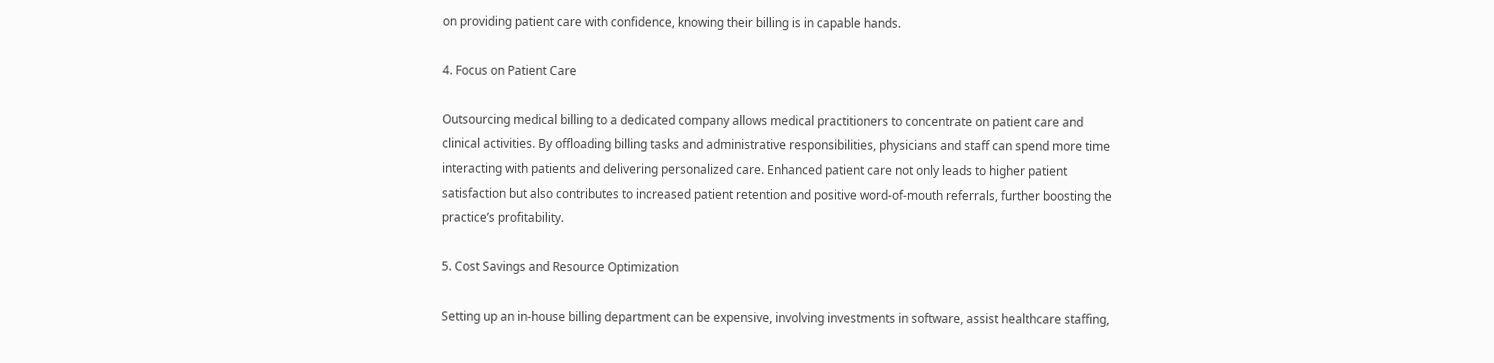on providing patient care with confidence, knowing their billing is in capable hands.

4. Focus on Patient Care

Outsourcing medical billing to a dedicated company allows medical practitioners to concentrate on patient care and clinical activities. By offloading billing tasks and administrative responsibilities, physicians and staff can spend more time interacting with patients and delivering personalized care. Enhanced patient care not only leads to higher patient satisfaction but also contributes to increased patient retention and positive word-of-mouth referrals, further boosting the practice’s profitability.

5. Cost Savings and Resource Optimization

Setting up an in-house billing department can be expensive, involving investments in software, assist healthcare staffing,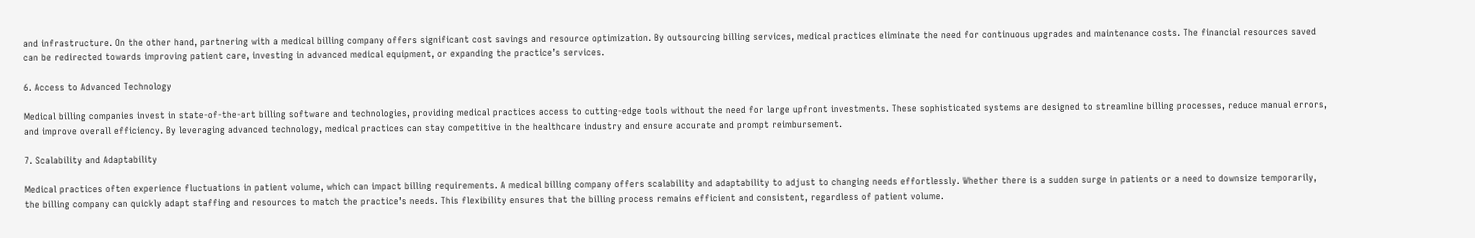and infrastructure. On the other hand, partnering with a medical billing company offers significant cost savings and resource optimization. By outsourcing billing services, medical practices eliminate the need for continuous upgrades and maintenance costs. The financial resources saved can be redirected towards improving patient care, investing in advanced medical equipment, or expanding the practice’s services.

6. Access to Advanced Technology

Medical billing companies invest in state-of-the-art billing software and technologies, providing medical practices access to cutting-edge tools without the need for large upfront investments. These sophisticated systems are designed to streamline billing processes, reduce manual errors, and improve overall efficiency. By leveraging advanced technology, medical practices can stay competitive in the healthcare industry and ensure accurate and prompt reimbursement.

7. Scalability and Adaptability

Medical practices often experience fluctuations in patient volume, which can impact billing requirements. A medical billing company offers scalability and adaptability to adjust to changing needs effortlessly. Whether there is a sudden surge in patients or a need to downsize temporarily, the billing company can quickly adapt staffing and resources to match the practice’s needs. This flexibility ensures that the billing process remains efficient and consistent, regardless of patient volume.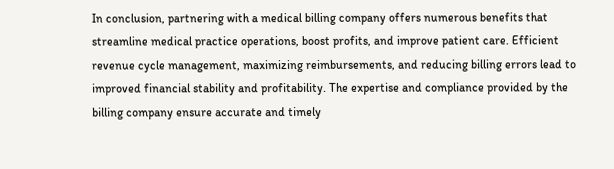In conclusion, partnering with a medical billing company offers numerous benefits that streamline medical practice operations, boost profits, and improve patient care. Efficient revenue cycle management, maximizing reimbursements, and reducing billing errors lead to improved financial stability and profitability. The expertise and compliance provided by the billing company ensure accurate and timely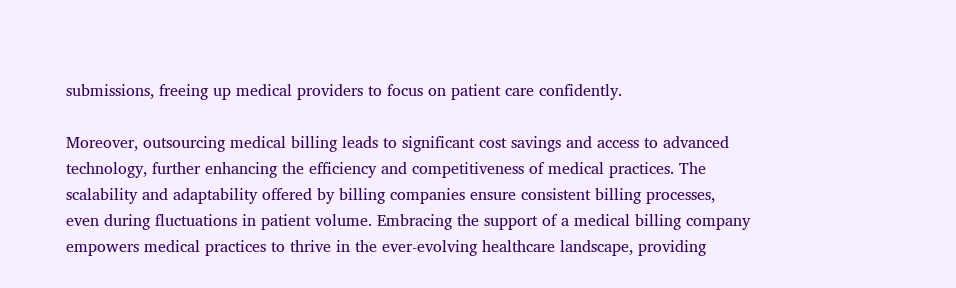submissions, freeing up medical providers to focus on patient care confidently.

Moreover, outsourcing medical billing leads to significant cost savings and access to advanced technology, further enhancing the efficiency and competitiveness of medical practices. The scalability and adaptability offered by billing companies ensure consistent billing processes, even during fluctuations in patient volume. Embracing the support of a medical billing company empowers medical practices to thrive in the ever-evolving healthcare landscape, providing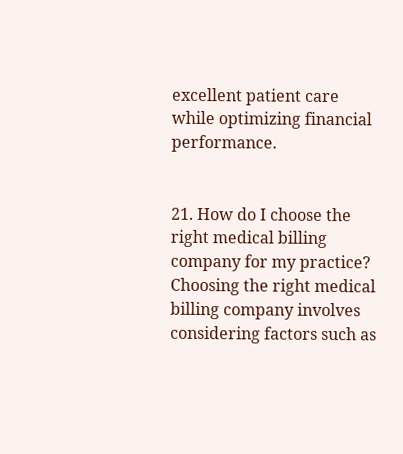excellent patient care while optimizing financial performance.


21. How do I choose the right medical billing company for my practice? Choosing the right medical billing company involves considering factors such as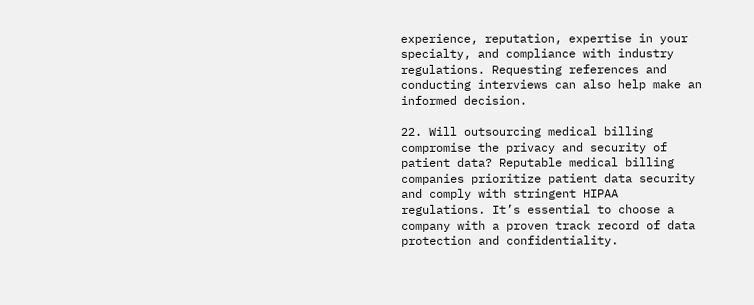experience, reputation, expertise in your specialty, and compliance with industry regulations. Requesting references and conducting interviews can also help make an informed decision.

22. Will outsourcing medical billing compromise the privacy and security of patient data? Reputable medical billing companies prioritize patient data security and comply with stringent HIPAA regulations. It’s essential to choose a company with a proven track record of data protection and confidentiality.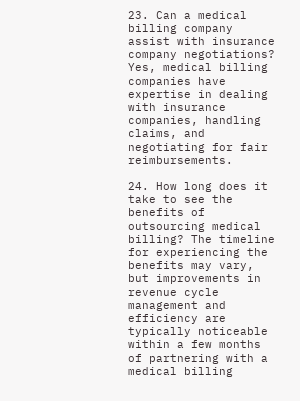23. Can a medical billing company assist with insurance company negotiations? Yes, medical billing companies have expertise in dealing with insurance companies, handling claims, and negotiating for fair reimbursements.

24. How long does it take to see the benefits of outsourcing medical billing? The timeline for experiencing the benefits may vary, but improvements in revenue cycle management and efficiency are typically noticeable within a few months of partnering with a medical billing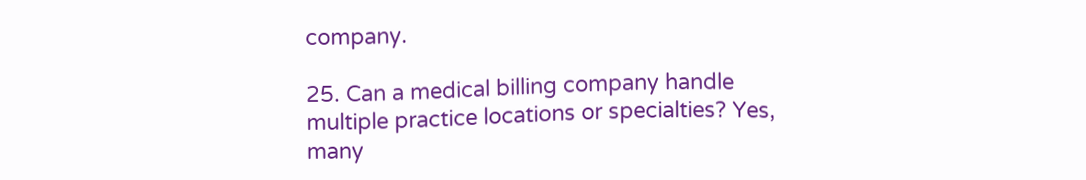company.

25. Can a medical billing company handle multiple practice locations or specialties? Yes, many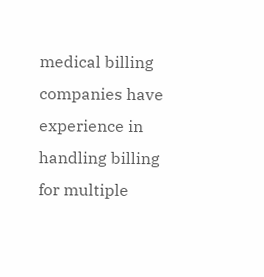medical billing companies have experience in handling billing for multiple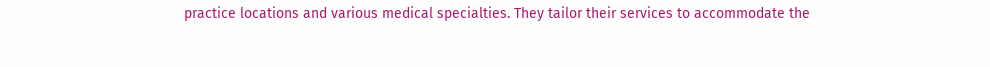practice locations and various medical specialties. They tailor their services to accommodate the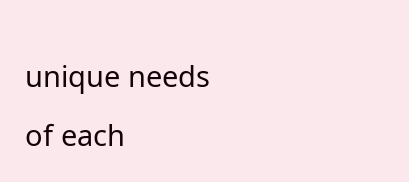unique needs of each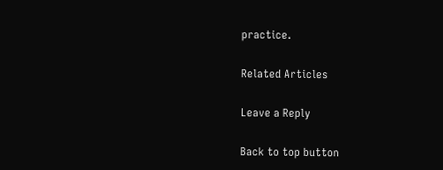practice.

Related Articles

Leave a Reply

Back to top button